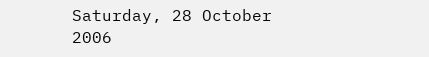Saturday, 28 October 2006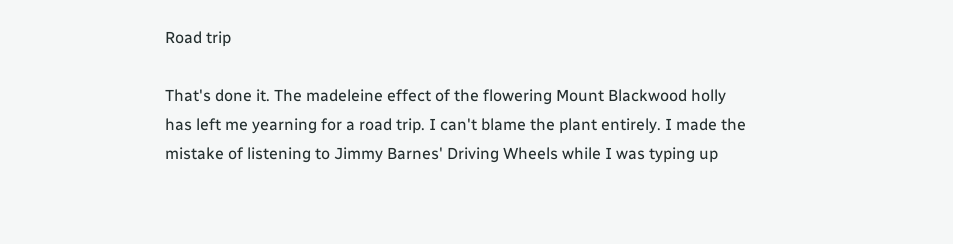Road trip

That's done it. The madeleine effect of the flowering Mount Blackwood holly has left me yearning for a road trip. I can't blame the plant entirely. I made the mistake of listening to Jimmy Barnes' Driving Wheels while I was typing up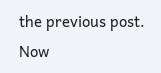the previous post. Now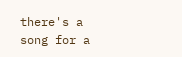there's a song for a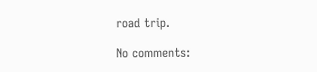road trip.

No comments: